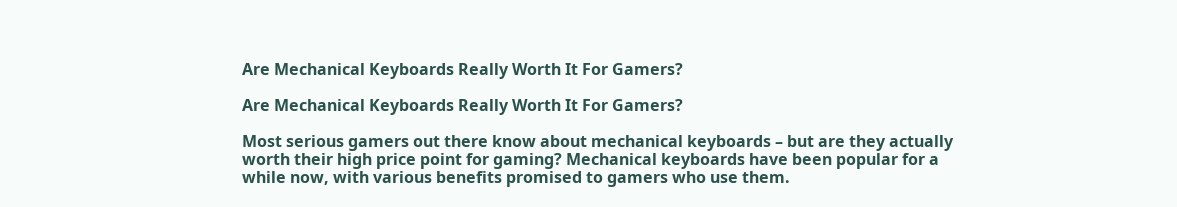Are Mechanical Keyboards Really Worth It For Gamers?

Are Mechanical Keyboards Really Worth It For Gamers?

Most serious gamers out there know about mechanical keyboards – but are they actually worth their high price point for gaming? Mechanical keyboards have been popular for a while now, with various benefits promised to gamers who use them.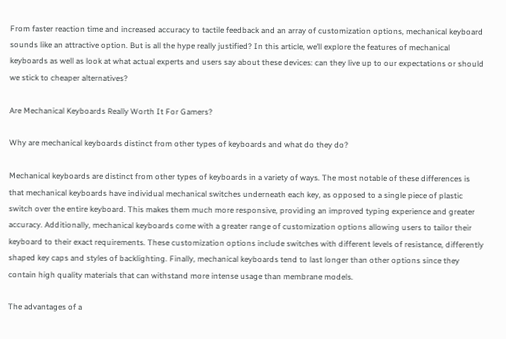From faster reaction time and increased accuracy to tactile feedback and an array of customization options, mechanical keyboard sounds like an attractive option. But is all the hype really justified? In this article, we’ll explore the features of mechanical keyboards as well as look at what actual experts and users say about these devices: can they live up to our expectations or should we stick to cheaper alternatives?

Are Mechanical Keyboards Really Worth It For Gamers?

Why are mechanical keyboards distinct from other types of keyboards and what do they do?

Mechanical keyboards are distinct from other types of keyboards in a variety of ways. The most notable of these differences is that mechanical keyboards have individual mechanical switches underneath each key, as opposed to a single piece of plastic switch over the entire keyboard. This makes them much more responsive, providing an improved typing experience and greater accuracy. Additionally, mechanical keyboards come with a greater range of customization options allowing users to tailor their keyboard to their exact requirements. These customization options include switches with different levels of resistance, differently shaped key caps and styles of backlighting. Finally, mechanical keyboards tend to last longer than other options since they contain high quality materials that can withstand more intense usage than membrane models.

The advantages of a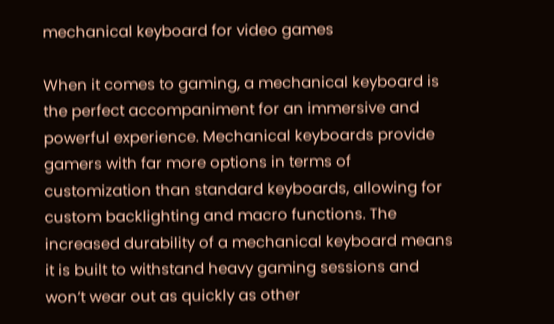mechanical keyboard for video games

When it comes to gaming, a mechanical keyboard is the perfect accompaniment for an immersive and powerful experience. Mechanical keyboards provide gamers with far more options in terms of customization than standard keyboards, allowing for custom backlighting and macro functions. The increased durability of a mechanical keyboard means it is built to withstand heavy gaming sessions and won’t wear out as quickly as other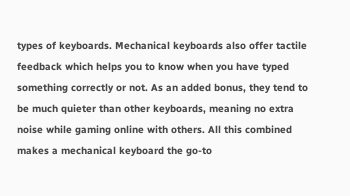types of keyboards. Mechanical keyboards also offer tactile feedback which helps you to know when you have typed something correctly or not. As an added bonus, they tend to be much quieter than other keyboards, meaning no extra noise while gaming online with others. All this combined makes a mechanical keyboard the go-to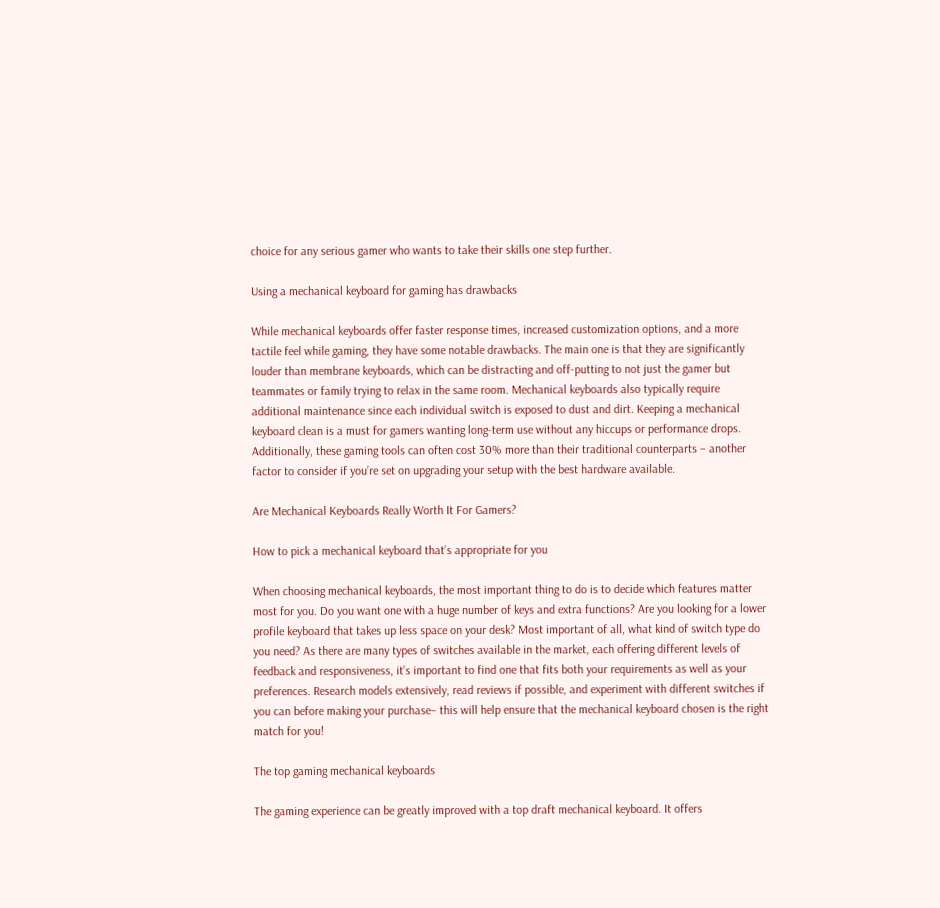choice for any serious gamer who wants to take their skills one step further.

Using a mechanical keyboard for gaming has drawbacks

While mechanical keyboards offer faster response times, increased customization options, and a more tactile feel while gaming, they have some notable drawbacks. The main one is that they are significantly louder than membrane keyboards, which can be distracting and off-putting to not just the gamer but teammates or family trying to relax in the same room. Mechanical keyboards also typically require additional maintenance since each individual switch is exposed to dust and dirt. Keeping a mechanical keyboard clean is a must for gamers wanting long-term use without any hiccups or performance drops. Additionally, these gaming tools can often cost 30% more than their traditional counterparts – another factor to consider if you’re set on upgrading your setup with the best hardware available.

Are Mechanical Keyboards Really Worth It For Gamers?

How to pick a mechanical keyboard that’s appropriate for you

When choosing mechanical keyboards, the most important thing to do is to decide which features matter most for you. Do you want one with a huge number of keys and extra functions? Are you looking for a lower profile keyboard that takes up less space on your desk? Most important of all, what kind of switch type do you need? As there are many types of switches available in the market, each offering different levels of feedback and responsiveness, it’s important to find one that fits both your requirements as well as your preferences. Research models extensively, read reviews if possible, and experiment with different switches if you can before making your purchase– this will help ensure that the mechanical keyboard chosen is the right match for you!

The top gaming mechanical keyboards

The gaming experience can be greatly improved with a top draft mechanical keyboard. It offers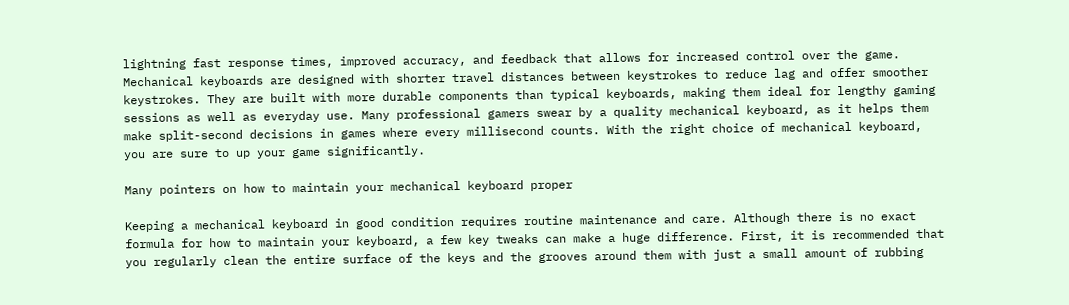lightning fast response times, improved accuracy, and feedback that allows for increased control over the game. Mechanical keyboards are designed with shorter travel distances between keystrokes to reduce lag and offer smoother keystrokes. They are built with more durable components than typical keyboards, making them ideal for lengthy gaming sessions as well as everyday use. Many professional gamers swear by a quality mechanical keyboard, as it helps them make split-second decisions in games where every millisecond counts. With the right choice of mechanical keyboard, you are sure to up your game significantly.

Many pointers on how to maintain your mechanical keyboard proper

Keeping a mechanical keyboard in good condition requires routine maintenance and care. Although there is no exact formula for how to maintain your keyboard, a few key tweaks can make a huge difference. First, it is recommended that you regularly clean the entire surface of the keys and the grooves around them with just a small amount of rubbing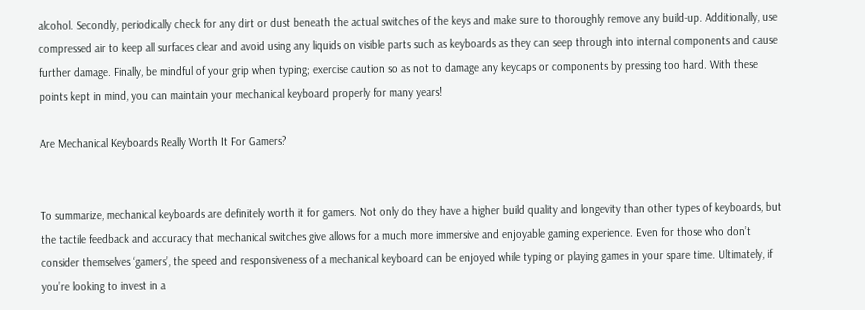alcohol. Secondly, periodically check for any dirt or dust beneath the actual switches of the keys and make sure to thoroughly remove any build-up. Additionally, use compressed air to keep all surfaces clear and avoid using any liquids on visible parts such as keyboards as they can seep through into internal components and cause further damage. Finally, be mindful of your grip when typing; exercise caution so as not to damage any keycaps or components by pressing too hard. With these points kept in mind, you can maintain your mechanical keyboard properly for many years!

Are Mechanical Keyboards Really Worth It For Gamers?


To summarize, mechanical keyboards are definitely worth it for gamers. Not only do they have a higher build quality and longevity than other types of keyboards, but the tactile feedback and accuracy that mechanical switches give allows for a much more immersive and enjoyable gaming experience. Even for those who don’t consider themselves ‘gamers’, the speed and responsiveness of a mechanical keyboard can be enjoyed while typing or playing games in your spare time. Ultimately, if you’re looking to invest in a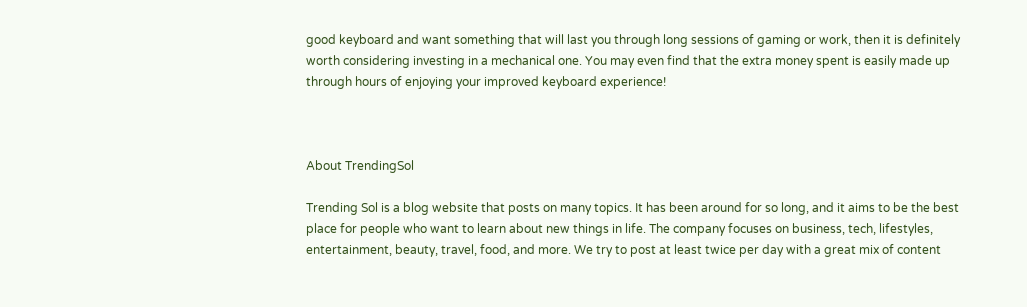good keyboard and want something that will last you through long sessions of gaming or work, then it is definitely worth considering investing in a mechanical one. You may even find that the extra money spent is easily made up through hours of enjoying your improved keyboard experience!



About TrendingSol

Trending Sol is a blog website that posts on many topics. It has been around for so long, and it aims to be the best place for people who want to learn about new things in life. The company focuses on business, tech, lifestyles, entertainment, beauty, travel, food, and more. We try to post at least twice per day with a great mix of content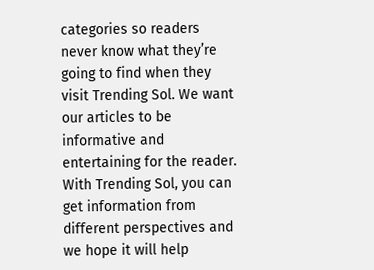categories so readers never know what they’re going to find when they visit Trending Sol. We want our articles to be informative and entertaining for the reader. With Trending Sol, you can get information from different perspectives and we hope it will help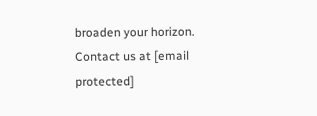broaden your horizon. Contact us at [email protected]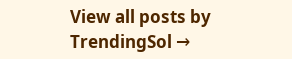View all posts by TrendingSol →